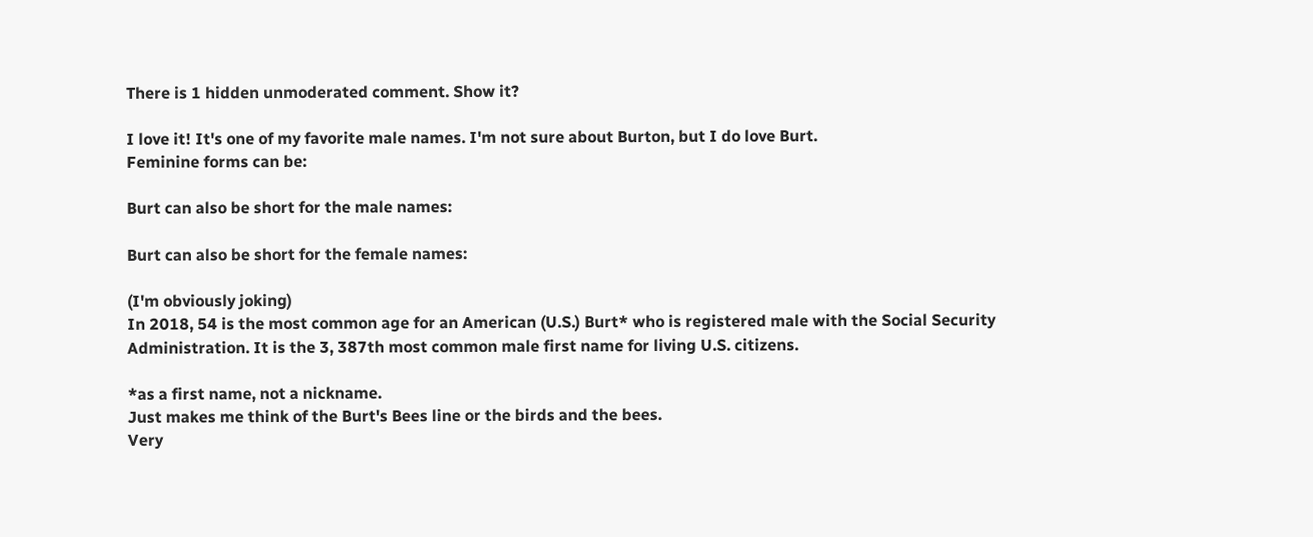There is 1 hidden unmoderated comment. Show it?

I love it! It's one of my favorite male names. I'm not sure about Burton, but I do love Burt.
Feminine forms can be:

Burt can also be short for the male names:

Burt can also be short for the female names:

(I'm obviously joking)
In 2018, 54 is the most common age for an American (U.S.) Burt* who is registered male with the Social Security Administration. It is the 3, 387th most common male first name for living U.S. citizens.

*as a first name, not a nickname.
Just makes me think of the Burt's Bees line or the birds and the bees.
Very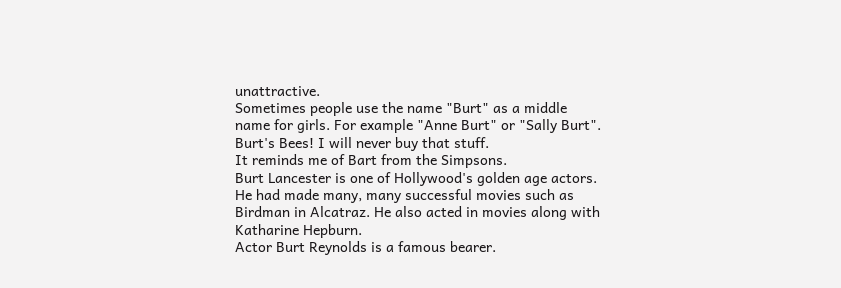unattractive.
Sometimes people use the name "Burt" as a middle name for girls. For example "Anne Burt" or "Sally Burt".
Burt's Bees! I will never buy that stuff.
It reminds me of Bart from the Simpsons.
Burt Lancester is one of Hollywood's golden age actors. He had made many, many successful movies such as Birdman in Alcatraz. He also acted in movies along with Katharine Hepburn.
Actor Burt Reynolds is a famous bearer.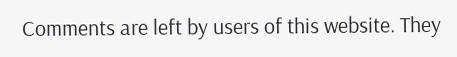Comments are left by users of this website. They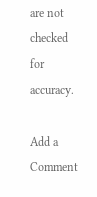are not checked for accuracy.

Add a Comment